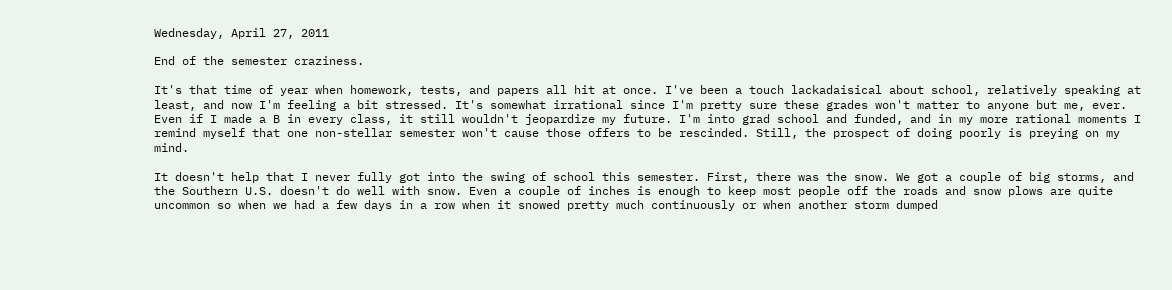Wednesday, April 27, 2011

End of the semester craziness.

It's that time of year when homework, tests, and papers all hit at once. I've been a touch lackadaisical about school, relatively speaking at least, and now I'm feeling a bit stressed. It's somewhat irrational since I'm pretty sure these grades won't matter to anyone but me, ever. Even if I made a B in every class, it still wouldn't jeopardize my future. I'm into grad school and funded, and in my more rational moments I remind myself that one non-stellar semester won't cause those offers to be rescinded. Still, the prospect of doing poorly is preying on my mind.

It doesn't help that I never fully got into the swing of school this semester. First, there was the snow. We got a couple of big storms, and the Southern U.S. doesn't do well with snow. Even a couple of inches is enough to keep most people off the roads and snow plows are quite uncommon so when we had a few days in a row when it snowed pretty much continuously or when another storm dumped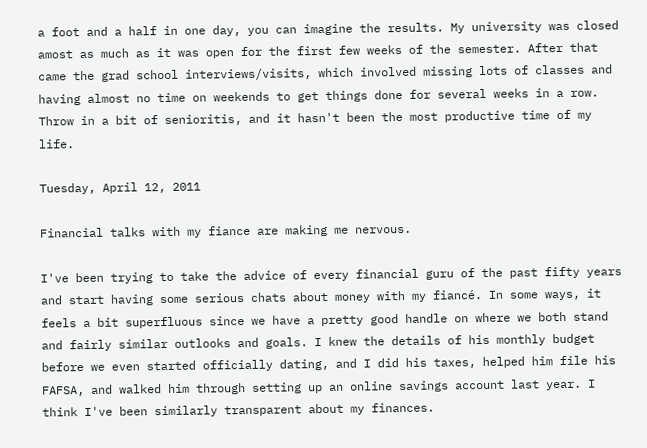a foot and a half in one day, you can imagine the results. My university was closed amost as much as it was open for the first few weeks of the semester. After that came the grad school interviews/visits, which involved missing lots of classes and having almost no time on weekends to get things done for several weeks in a row. Throw in a bit of senioritis, and it hasn't been the most productive time of my life.

Tuesday, April 12, 2011

Financial talks with my fiance are making me nervous.

I've been trying to take the advice of every financial guru of the past fifty years and start having some serious chats about money with my fiancé. In some ways, it feels a bit superfluous since we have a pretty good handle on where we both stand and fairly similar outlooks and goals. I knew the details of his monthly budget before we even started officially dating, and I did his taxes, helped him file his FAFSA, and walked him through setting up an online savings account last year. I think I've been similarly transparent about my finances.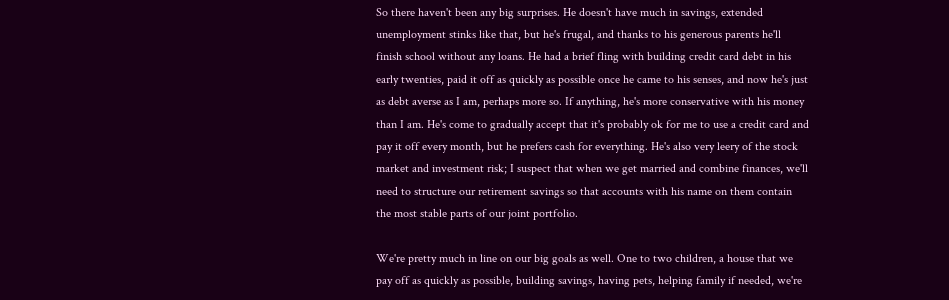So there haven't been any big surprises. He doesn't have much in savings, extended unemployment stinks like that, but he's frugal, and thanks to his generous parents he'll finish school without any loans. He had a brief fling with building credit card debt in his early twenties, paid it off as quickly as possible once he came to his senses, and now he's just as debt averse as I am, perhaps more so. If anything, he's more conservative with his money than I am. He's come to gradually accept that it's probably ok for me to use a credit card and pay it off every month, but he prefers cash for everything. He's also very leery of the stock market and investment risk; I suspect that when we get married and combine finances, we'll need to structure our retirement savings so that accounts with his name on them contain the most stable parts of our joint portfolio.

We're pretty much in line on our big goals as well. One to two children, a house that we pay off as quickly as possible, building savings, having pets, helping family if needed, we're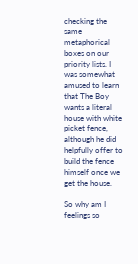checking the same metaphorical boxes on our priority lists. I was somewhat amused to learn that The Boy wants a literal house with white picket fence, although he did helpfully offer to build the fence himself once we get the house.

So why am I feelings so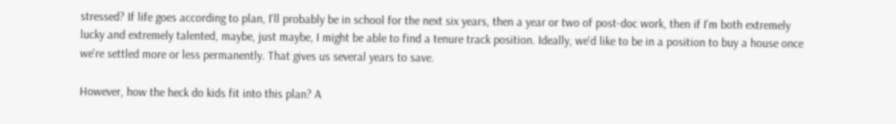stressed? If life goes according to plan, I'll probably be in school for the next six years, then a year or two of post-doc work, then if I'm both extremely lucky and extremely talented, maybe, just maybe, I might be able to find a tenure track position. Ideally, we'd like to be in a position to buy a house once we're settled more or less permanently. That gives us several years to save.

However, how the heck do kids fit into this plan? A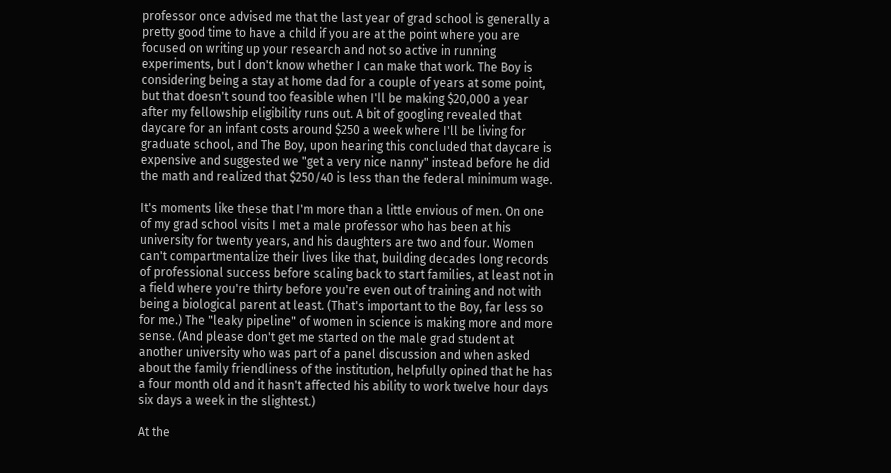professor once advised me that the last year of grad school is generally a pretty good time to have a child if you are at the point where you are focused on writing up your research and not so active in running experiments, but I don't know whether I can make that work. The Boy is considering being a stay at home dad for a couple of years at some point, but that doesn't sound too feasible when I'll be making $20,000 a year after my fellowship eligibility runs out. A bit of googling revealed that daycare for an infant costs around $250 a week where I'll be living for graduate school, and The Boy, upon hearing this concluded that daycare is expensive and suggested we "get a very nice nanny" instead before he did the math and realized that $250/40 is less than the federal minimum wage.

It's moments like these that I'm more than a little envious of men. On one of my grad school visits I met a male professor who has been at his university for twenty years, and his daughters are two and four. Women can't compartmentalize their lives like that, building decades long records of professional success before scaling back to start families, at least not in a field where you're thirty before you're even out of training and not with being a biological parent at least. (That's important to the Boy, far less so for me.) The "leaky pipeline" of women in science is making more and more sense. (And please don't get me started on the male grad student at another university who was part of a panel discussion and when asked about the family friendliness of the institution, helpfully opined that he has a four month old and it hasn't affected his ability to work twelve hour days six days a week in the slightest.)

At the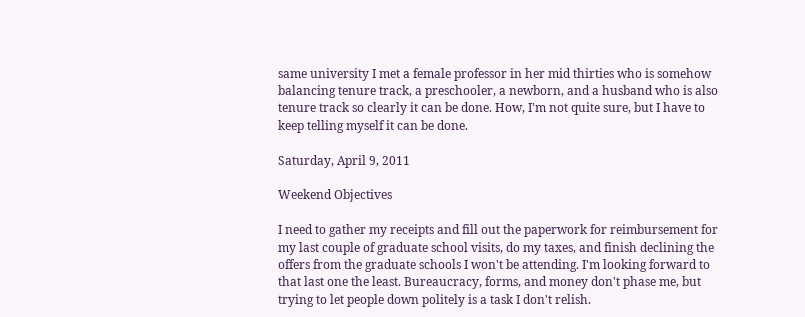same university I met a female professor in her mid thirties who is somehow balancing tenure track, a preschooler, a newborn, and a husband who is also tenure track so clearly it can be done. How, I'm not quite sure, but I have to keep telling myself it can be done.

Saturday, April 9, 2011

Weekend Objectives

I need to gather my receipts and fill out the paperwork for reimbursement for my last couple of graduate school visits, do my taxes, and finish declining the offers from the graduate schools I won't be attending. I'm looking forward to that last one the least. Bureaucracy, forms, and money don't phase me, but trying to let people down politely is a task I don't relish.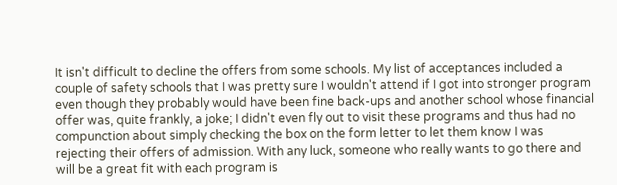It isn't difficult to decline the offers from some schools. My list of acceptances included a couple of safety schools that I was pretty sure I wouldn't attend if I got into stronger program even though they probably would have been fine back-ups and another school whose financial offer was, quite frankly, a joke; I didn't even fly out to visit these programs and thus had no compunction about simply checking the box on the form letter to let them know I was rejecting their offers of admission. With any luck, someone who really wants to go there and will be a great fit with each program is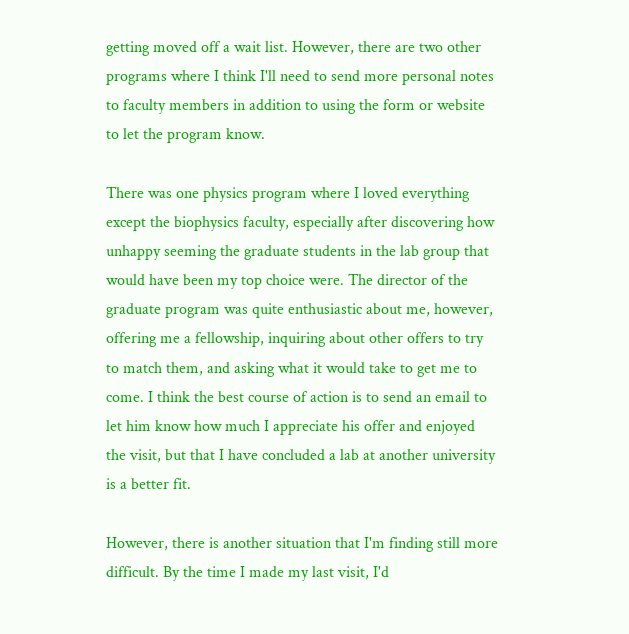getting moved off a wait list. However, there are two other programs where I think I'll need to send more personal notes to faculty members in addition to using the form or website to let the program know.

There was one physics program where I loved everything except the biophysics faculty, especially after discovering how unhappy seeming the graduate students in the lab group that would have been my top choice were. The director of the graduate program was quite enthusiastic about me, however, offering me a fellowship, inquiring about other offers to try to match them, and asking what it would take to get me to come. I think the best course of action is to send an email to let him know how much I appreciate his offer and enjoyed the visit, but that I have concluded a lab at another university is a better fit.

However, there is another situation that I'm finding still more difficult. By the time I made my last visit, I'd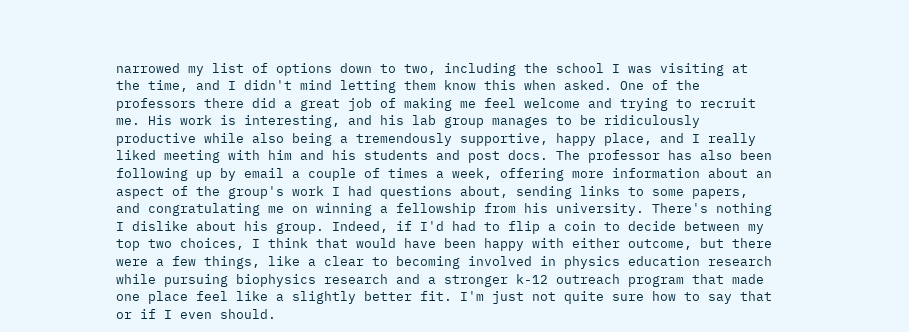narrowed my list of options down to two, including the school I was visiting at the time, and I didn't mind letting them know this when asked. One of the professors there did a great job of making me feel welcome and trying to recruit me. His work is interesting, and his lab group manages to be ridiculously productive while also being a tremendously supportive, happy place, and I really liked meeting with him and his students and post docs. The professor has also been following up by email a couple of times a week, offering more information about an aspect of the group's work I had questions about, sending links to some papers, and congratulating me on winning a fellowship from his university. There's nothing I dislike about his group. Indeed, if I'd had to flip a coin to decide between my top two choices, I think that would have been happy with either outcome, but there were a few things, like a clear to becoming involved in physics education research while pursuing biophysics research and a stronger k-12 outreach program that made one place feel like a slightly better fit. I'm just not quite sure how to say that or if I even should.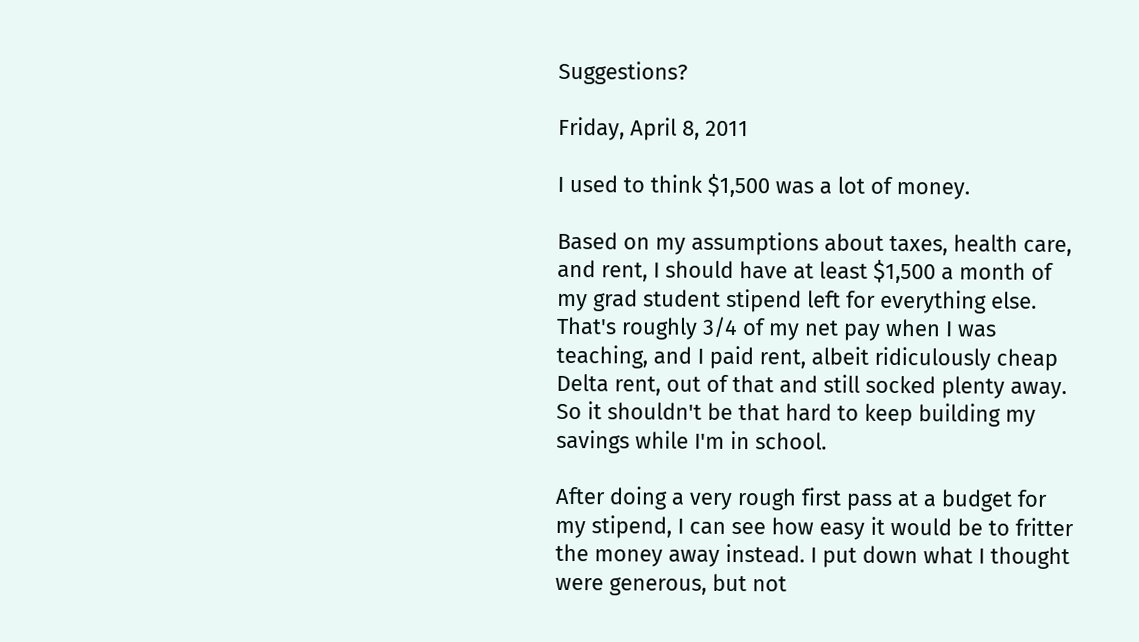Suggestions?

Friday, April 8, 2011

I used to think $1,500 was a lot of money.

Based on my assumptions about taxes, health care, and rent, I should have at least $1,500 a month of my grad student stipend left for everything else. That's roughly 3/4 of my net pay when I was teaching, and I paid rent, albeit ridiculously cheap Delta rent, out of that and still socked plenty away. So it shouldn't be that hard to keep building my savings while I'm in school.

After doing a very rough first pass at a budget for my stipend, I can see how easy it would be to fritter the money away instead. I put down what I thought were generous, but not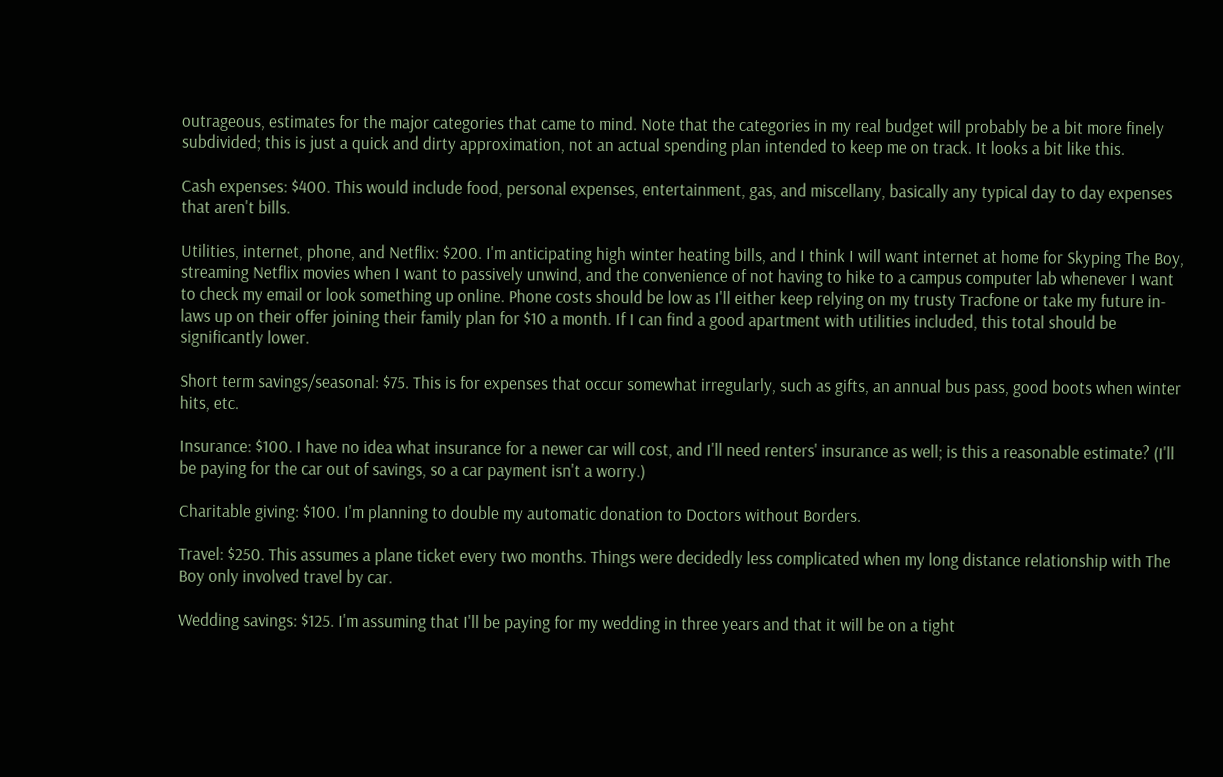outrageous, estimates for the major categories that came to mind. Note that the categories in my real budget will probably be a bit more finely subdivided; this is just a quick and dirty approximation, not an actual spending plan intended to keep me on track. It looks a bit like this.

Cash expenses: $400. This would include food, personal expenses, entertainment, gas, and miscellany, basically any typical day to day expenses that aren't bills.

Utilities, internet, phone, and Netflix: $200. I'm anticipating high winter heating bills, and I think I will want internet at home for Skyping The Boy, streaming Netflix movies when I want to passively unwind, and the convenience of not having to hike to a campus computer lab whenever I want to check my email or look something up online. Phone costs should be low as I'll either keep relying on my trusty Tracfone or take my future in-laws up on their offer joining their family plan for $10 a month. If I can find a good apartment with utilities included, this total should be significantly lower.

Short term savings/seasonal: $75. This is for expenses that occur somewhat irregularly, such as gifts, an annual bus pass, good boots when winter hits, etc.

Insurance: $100. I have no idea what insurance for a newer car will cost, and I'll need renters' insurance as well; is this a reasonable estimate? (I'll be paying for the car out of savings, so a car payment isn't a worry.)

Charitable giving: $100. I'm planning to double my automatic donation to Doctors without Borders.

Travel: $250. This assumes a plane ticket every two months. Things were decidedly less complicated when my long distance relationship with The Boy only involved travel by car.

Wedding savings: $125. I'm assuming that I'll be paying for my wedding in three years and that it will be on a tight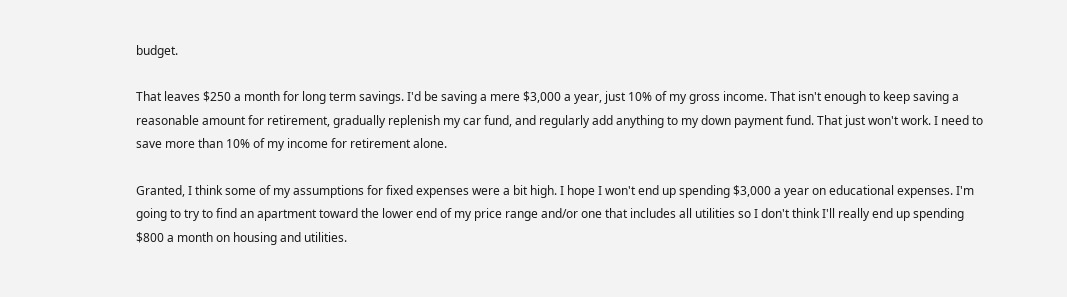budget.

That leaves $250 a month for long term savings. I'd be saving a mere $3,000 a year, just 10% of my gross income. That isn't enough to keep saving a reasonable amount for retirement, gradually replenish my car fund, and regularly add anything to my down payment fund. That just won't work. I need to save more than 10% of my income for retirement alone.

Granted, I think some of my assumptions for fixed expenses were a bit high. I hope I won't end up spending $3,000 a year on educational expenses. I'm going to try to find an apartment toward the lower end of my price range and/or one that includes all utilities so I don't think I'll really end up spending $800 a month on housing and utilities.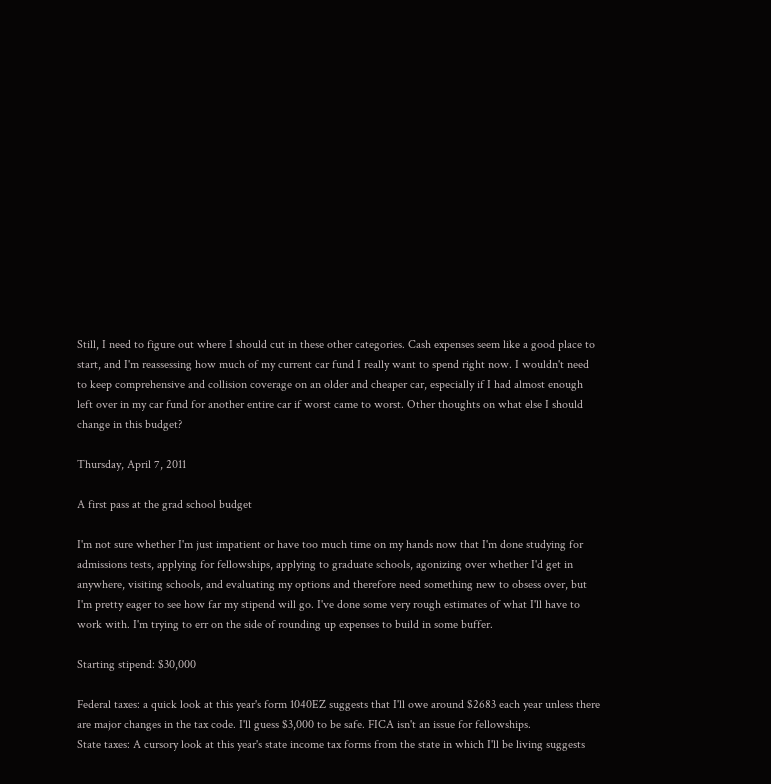Still, I need to figure out where I should cut in these other categories. Cash expenses seem like a good place to start, and I'm reassessing how much of my current car fund I really want to spend right now. I wouldn't need to keep comprehensive and collision coverage on an older and cheaper car, especially if I had almost enough left over in my car fund for another entire car if worst came to worst. Other thoughts on what else I should change in this budget?

Thursday, April 7, 2011

A first pass at the grad school budget

I'm not sure whether I'm just impatient or have too much time on my hands now that I'm done studying for admissions tests, applying for fellowships, applying to graduate schools, agonizing over whether I'd get in anywhere, visiting schools, and evaluating my options and therefore need something new to obsess over, but I'm pretty eager to see how far my stipend will go. I've done some very rough estimates of what I'll have to work with. I'm trying to err on the side of rounding up expenses to build in some buffer.

Starting stipend: $30,000

Federal taxes: a quick look at this year's form 1040EZ suggests that I'll owe around $2683 each year unless there are major changes in the tax code. I'll guess $3,000 to be safe. FICA isn't an issue for fellowships.
State taxes: A cursory look at this year's state income tax forms from the state in which I'll be living suggests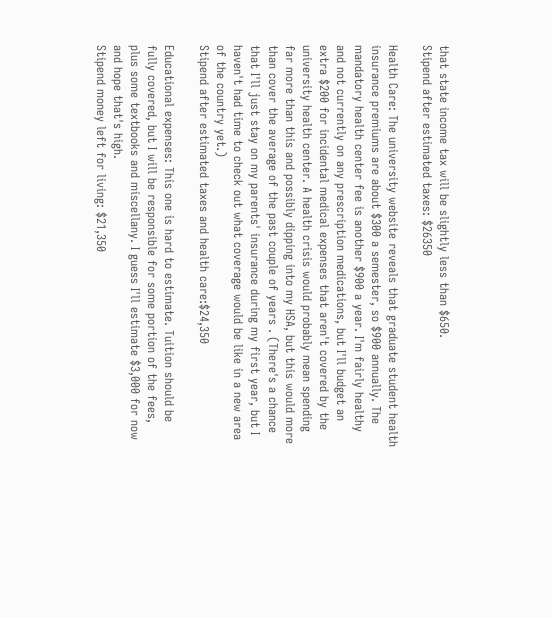that state income tax will be slightly less than $650.
Stipend after estimated taxes: $26350

Health Care: The university website reveals that graduate student health insurance premiums are about $300 a semester, so $900 annually. The mandatory health center fee is another $900 a year. I'm fairly healthy and not currently on any prescription medications, but I'll budget an extra $200 for incidental medical expenses that aren't covered by the university health center. A health crisis would probably mean spending far more than this and possibly dipping into my HSA, but this would more than cover the average of the past couple of years . (There's a chance that I'll just stay on my parents' insurance during my first year, but I haven't had time to check out what coverage would be like in a new area of the country yet.)
Stipend after estimated taxes and health care:$24,350

Educational expenses: This one is hard to estimate. Tuition should be fully covered, but I will be responsible for some portion of the fees, plus some textbooks and miscellany. I guess I'll estimate $3,000 for now and hope that's high.
Stipend money left for living: $21,350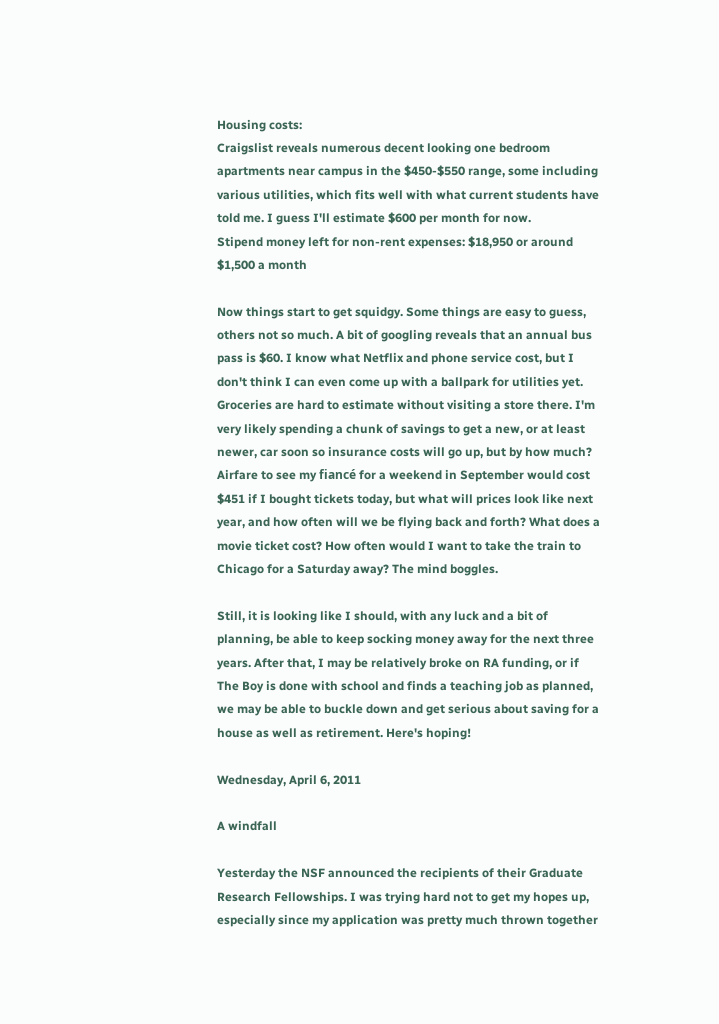Housing costs:
Craigslist reveals numerous decent looking one bedroom apartments near campus in the $450-$550 range, some including various utilities, which fits well with what current students have told me. I guess I'll estimate $600 per month for now.
Stipend money left for non-rent expenses: $18,950 or around $1,500 a month

Now things start to get squidgy. Some things are easy to guess, others not so much. A bit of googling reveals that an annual bus pass is $60. I know what Netflix and phone service cost, but I don't think I can even come up with a ballpark for utilities yet. Groceries are hard to estimate without visiting a store there. I'm very likely spending a chunk of savings to get a new, or at least newer, car soon so insurance costs will go up, but by how much? Airfare to see my fiancé for a weekend in September would cost $451 if I bought tickets today, but what will prices look like next year, and how often will we be flying back and forth? What does a movie ticket cost? How often would I want to take the train to Chicago for a Saturday away? The mind boggles.

Still, it is looking like I should, with any luck and a bit of planning, be able to keep socking money away for the next three years. After that, I may be relatively broke on RA funding, or if The Boy is done with school and finds a teaching job as planned, we may be able to buckle down and get serious about saving for a house as well as retirement. Here's hoping!

Wednesday, April 6, 2011

A windfall

Yesterday the NSF announced the recipients of their Graduate Research Fellowships. I was trying hard not to get my hopes up, especially since my application was pretty much thrown together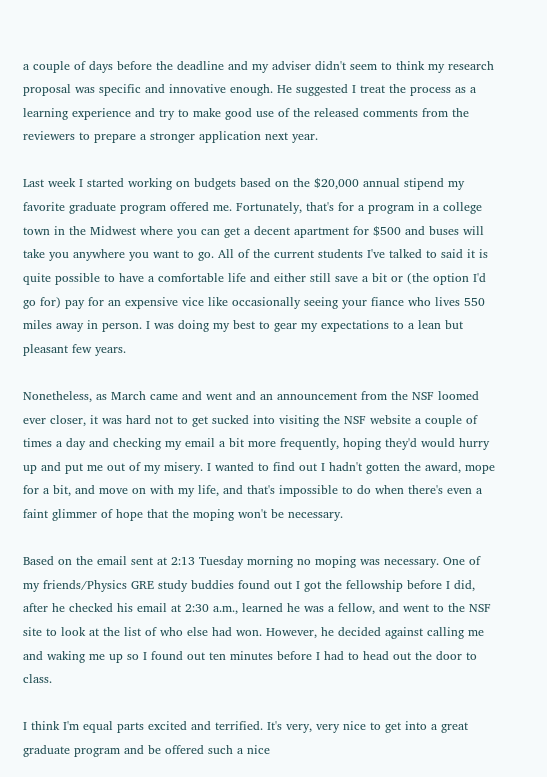a couple of days before the deadline and my adviser didn't seem to think my research proposal was specific and innovative enough. He suggested I treat the process as a learning experience and try to make good use of the released comments from the reviewers to prepare a stronger application next year.

Last week I started working on budgets based on the $20,000 annual stipend my favorite graduate program offered me. Fortunately, that's for a program in a college town in the Midwest where you can get a decent apartment for $500 and buses will take you anywhere you want to go. All of the current students I've talked to said it is quite possible to have a comfortable life and either still save a bit or (the option I'd go for) pay for an expensive vice like occasionally seeing your fiance who lives 550 miles away in person. I was doing my best to gear my expectations to a lean but pleasant few years.

Nonetheless, as March came and went and an announcement from the NSF loomed ever closer, it was hard not to get sucked into visiting the NSF website a couple of times a day and checking my email a bit more frequently, hoping they'd would hurry up and put me out of my misery. I wanted to find out I hadn't gotten the award, mope for a bit, and move on with my life, and that's impossible to do when there's even a faint glimmer of hope that the moping won't be necessary.

Based on the email sent at 2:13 Tuesday morning no moping was necessary. One of my friends/Physics GRE study buddies found out I got the fellowship before I did, after he checked his email at 2:30 a.m., learned he was a fellow, and went to the NSF site to look at the list of who else had won. However, he decided against calling me and waking me up so I found out ten minutes before I had to head out the door to class.

I think I'm equal parts excited and terrified. It's very, very nice to get into a great graduate program and be offered such a nice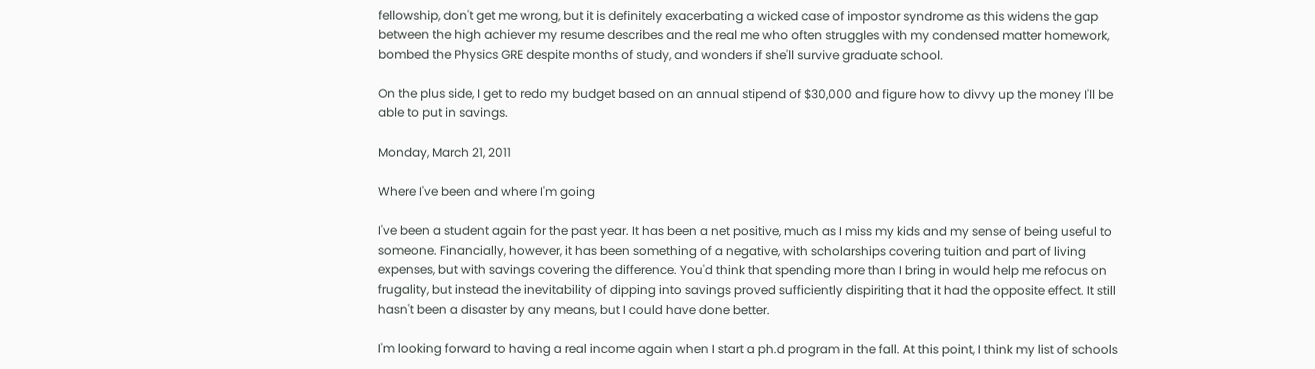fellowship, don't get me wrong, but it is definitely exacerbating a wicked case of impostor syndrome as this widens the gap between the high achiever my resume describes and the real me who often struggles with my condensed matter homework, bombed the Physics GRE despite months of study, and wonders if she'll survive graduate school.

On the plus side, I get to redo my budget based on an annual stipend of $30,000 and figure how to divvy up the money I'll be able to put in savings.

Monday, March 21, 2011

Where I've been and where I'm going

I've been a student again for the past year. It has been a net positive, much as I miss my kids and my sense of being useful to someone. Financially, however, it has been something of a negative, with scholarships covering tuition and part of living expenses, but with savings covering the difference. You'd think that spending more than I bring in would help me refocus on frugality, but instead the inevitability of dipping into savings proved sufficiently dispiriting that it had the opposite effect. It still hasn't been a disaster by any means, but I could have done better.

I'm looking forward to having a real income again when I start a ph.d program in the fall. At this point, I think my list of schools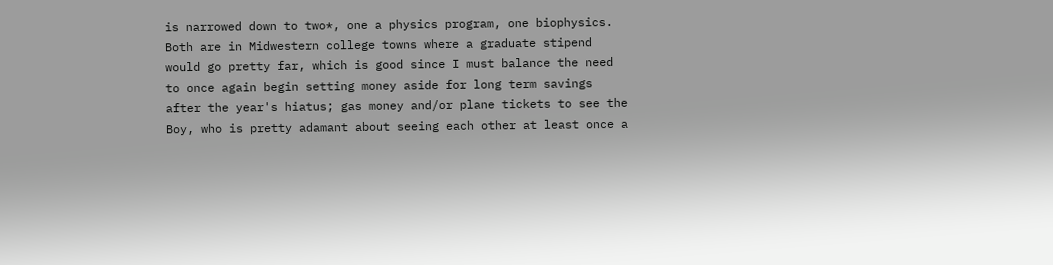is narrowed down to two*, one a physics program, one biophysics. Both are in Midwestern college towns where a graduate stipend would go pretty far, which is good since I must balance the need to once again begin setting money aside for long term savings after the year's hiatus; gas money and/or plane tickets to see the Boy, who is pretty adamant about seeing each other at least once a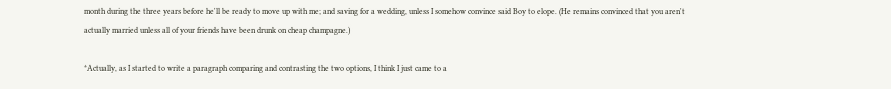month during the three years before he'll be ready to move up with me; and saving for a wedding, unless I somehow convince said Boy to elope. (He remains convinced that you aren't actually married unless all of your friends have been drunk on cheap champagne.)

*Actually, as I started to write a paragraph comparing and contrasting the two options, I think I just came to a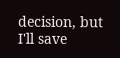decision, but I'll save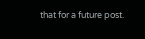that for a future post.